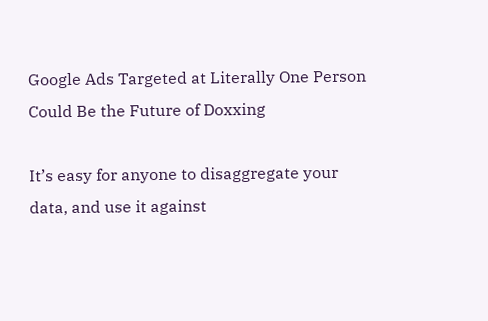Google Ads Targeted at Literally One Person Could Be the Future of Doxxing

It’s easy for anyone to disaggregate your data, and use it against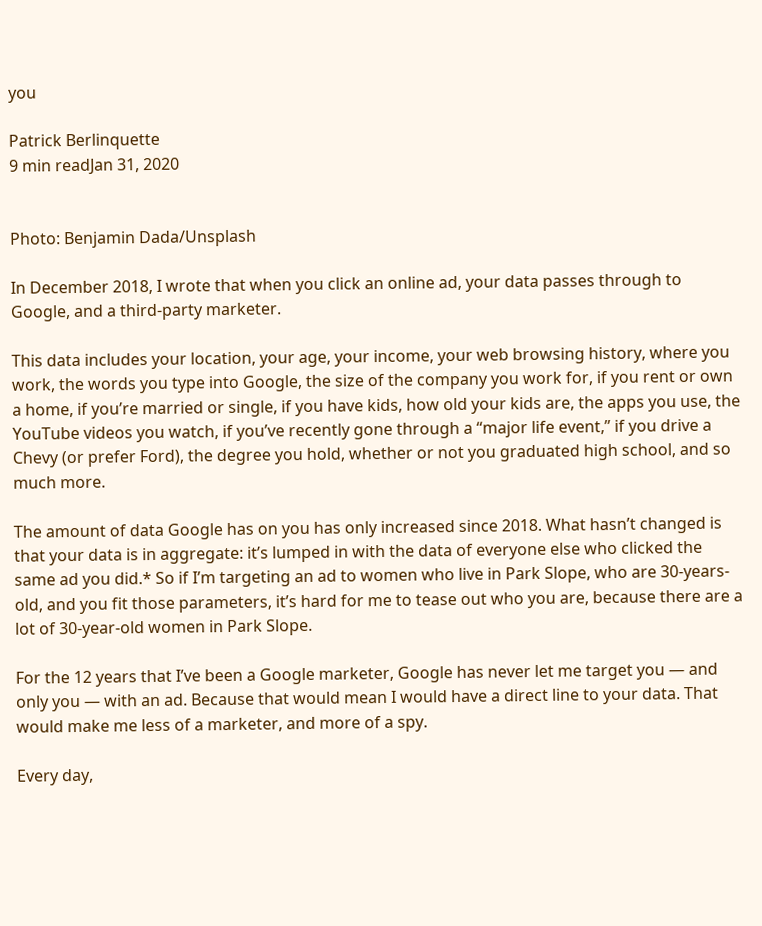you

Patrick Berlinquette
9 min readJan 31, 2020


Photo: Benjamin Dada/Unsplash

In December 2018, I wrote that when you click an online ad, your data passes through to Google, and a third-party marketer.

This data includes your location, your age, your income, your web browsing history, where you work, the words you type into Google, the size of the company you work for, if you rent or own a home, if you’re married or single, if you have kids, how old your kids are, the apps you use, the YouTube videos you watch, if you’ve recently gone through a “major life event,” if you drive a Chevy (or prefer Ford), the degree you hold, whether or not you graduated high school, and so much more.

The amount of data Google has on you has only increased since 2018. What hasn’t changed is that your data is in aggregate: it’s lumped in with the data of everyone else who clicked the same ad you did.* So if I’m targeting an ad to women who live in Park Slope, who are 30-years-old, and you fit those parameters, it’s hard for me to tease out who you are, because there are a lot of 30-year-old women in Park Slope.

For the 12 years that I’ve been a Google marketer, Google has never let me target you — and only you — with an ad. Because that would mean I would have a direct line to your data. That would make me less of a marketer, and more of a spy.

Every day,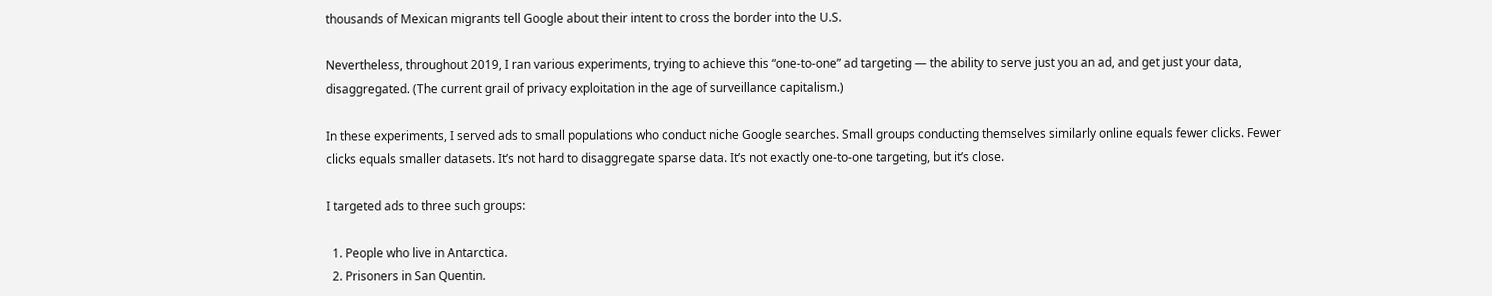thousands of Mexican migrants tell Google about their intent to cross the border into the U.S.

Nevertheless, throughout 2019, I ran various experiments, trying to achieve this “one-to-one” ad targeting — the ability to serve just you an ad, and get just your data, disaggregated. (The current grail of privacy exploitation in the age of surveillance capitalism.)

In these experiments, I served ads to small populations who conduct niche Google searches. Small groups conducting themselves similarly online equals fewer clicks. Fewer clicks equals smaller datasets. It’s not hard to disaggregate sparse data. It’s not exactly one-to-one targeting, but it’s close.

I targeted ads to three such groups:

  1. People who live in Antarctica.
  2. Prisoners in San Quentin.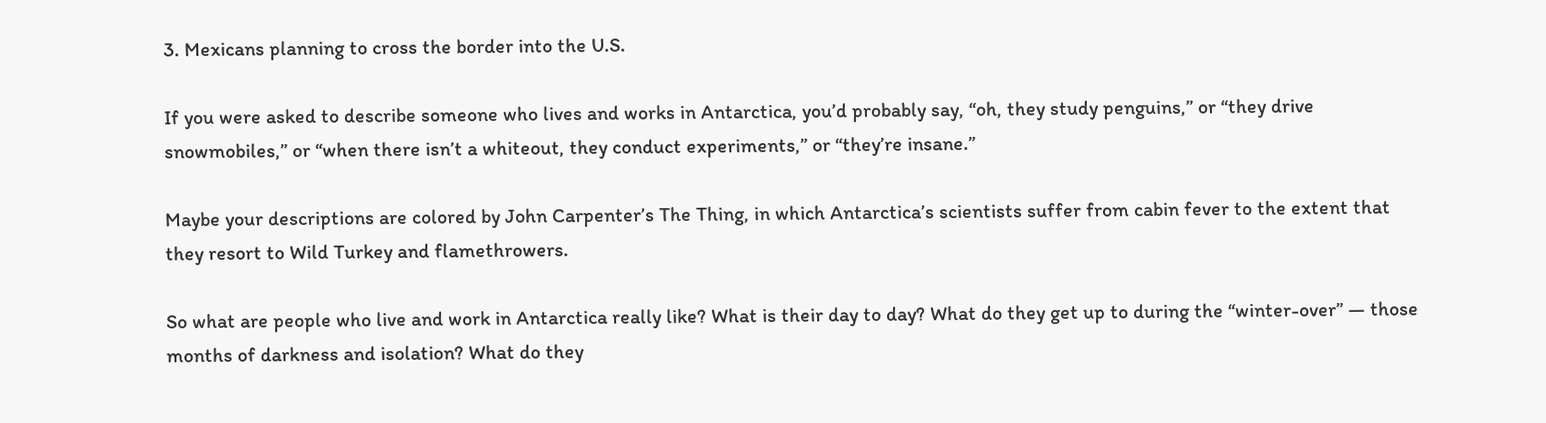3. Mexicans planning to cross the border into the U.S.

If you were asked to describe someone who lives and works in Antarctica, you’d probably say, “oh, they study penguins,” or “they drive snowmobiles,” or “when there isn’t a whiteout, they conduct experiments,” or “they’re insane.”

Maybe your descriptions are colored by John Carpenter’s The Thing, in which Antarctica’s scientists suffer from cabin fever to the extent that they resort to Wild Turkey and flamethrowers.

So what are people who live and work in Antarctica really like? What is their day to day? What do they get up to during the “winter-over” — those months of darkness and isolation? What do they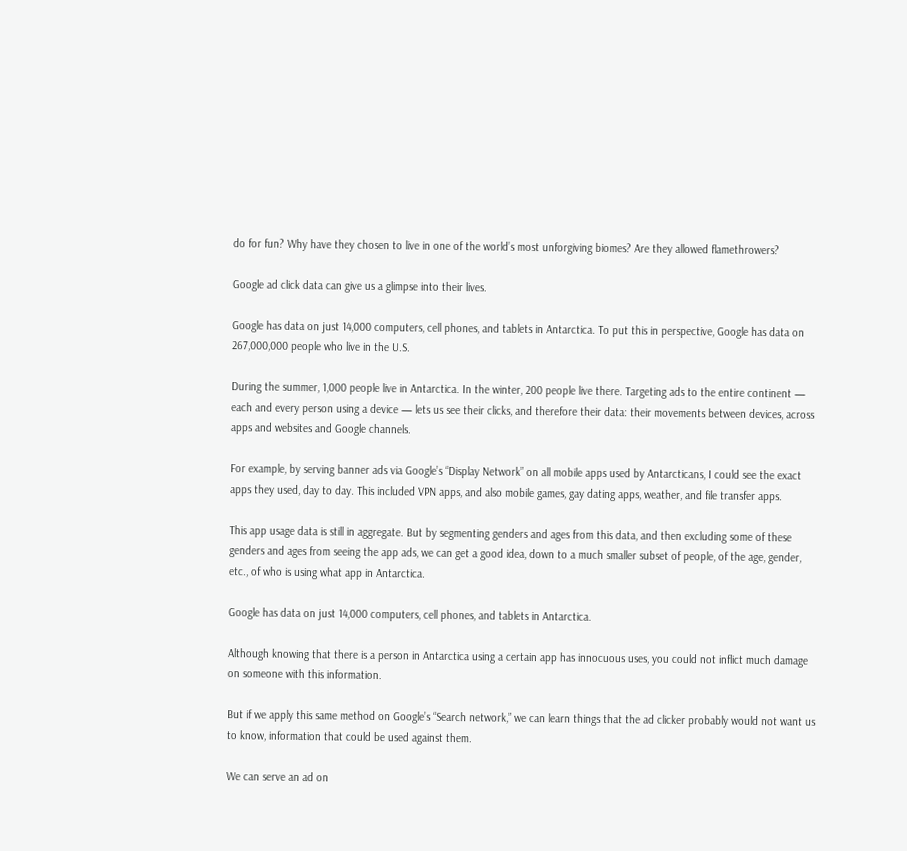do for fun? Why have they chosen to live in one of the world’s most unforgiving biomes? Are they allowed flamethrowers?

Google ad click data can give us a glimpse into their lives.

Google has data on just 14,000 computers, cell phones, and tablets in Antarctica. To put this in perspective, Google has data on 267,000,000 people who live in the U.S.

During the summer, 1,000 people live in Antarctica. In the winter, 200 people live there. Targeting ads to the entire continent — each and every person using a device — lets us see their clicks, and therefore their data: their movements between devices, across apps and websites and Google channels.

For example, by serving banner ads via Google’s “Display Network” on all mobile apps used by Antarcticans, I could see the exact apps they used, day to day. This included VPN apps, and also mobile games, gay dating apps, weather, and file transfer apps.

This app usage data is still in aggregate. But by segmenting genders and ages from this data, and then excluding some of these genders and ages from seeing the app ads, we can get a good idea, down to a much smaller subset of people, of the age, gender, etc., of who is using what app in Antarctica.

Google has data on just 14,000 computers, cell phones, and tablets in Antarctica.

Although knowing that there is a person in Antarctica using a certain app has innocuous uses, you could not inflict much damage on someone with this information.

But if we apply this same method on Google’s “Search network,” we can learn things that the ad clicker probably would not want us to know, information that could be used against them.

We can serve an ad on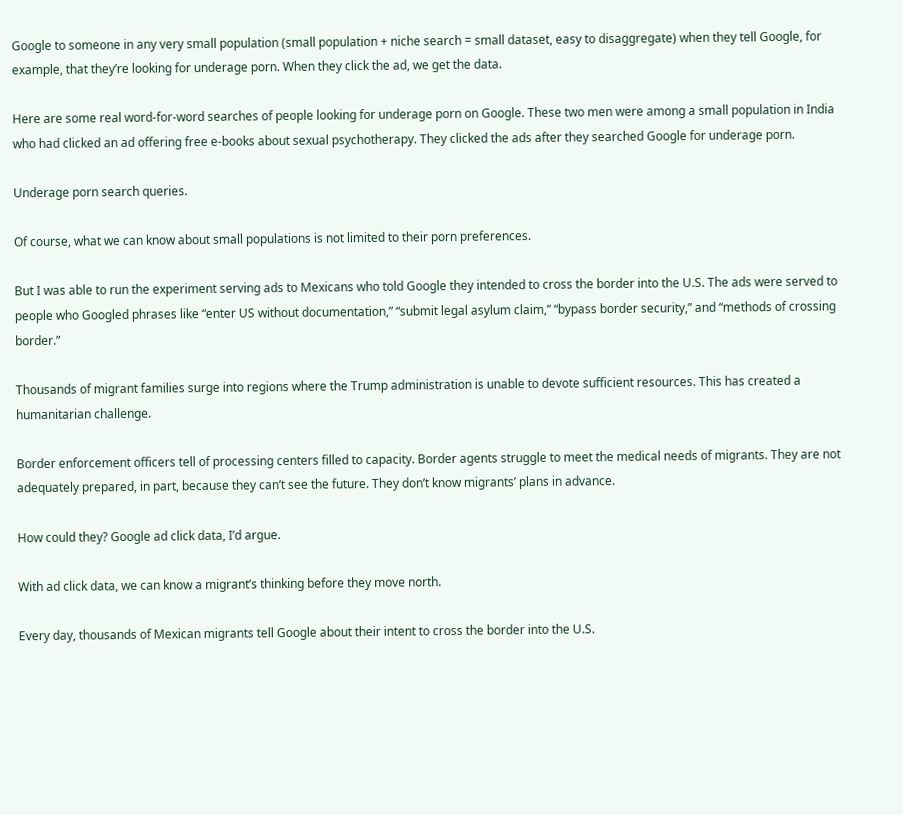Google to someone in any very small population (small population + niche search = small dataset, easy to disaggregate) when they tell Google, for example, that they’re looking for underage porn. When they click the ad, we get the data.

Here are some real word-for-word searches of people looking for underage porn on Google. These two men were among a small population in India who had clicked an ad offering free e-books about sexual psychotherapy. They clicked the ads after they searched Google for underage porn.

Underage porn search queries.

Of course, what we can know about small populations is not limited to their porn preferences.

But I was able to run the experiment serving ads to Mexicans who told Google they intended to cross the border into the U.S. The ads were served to people who Googled phrases like “enter US without documentation,” “submit legal asylum claim,” “bypass border security,” and “methods of crossing border.”

Thousands of migrant families surge into regions where the Trump administration is unable to devote sufficient resources. This has created a humanitarian challenge.

Border enforcement officers tell of processing centers filled to capacity. Border agents struggle to meet the medical needs of migrants. They are not adequately prepared, in part, because they can’t see the future. They don’t know migrants’ plans in advance.

How could they? Google ad click data, I’d argue.

With ad click data, we can know a migrant’s thinking before they move north.

Every day, thousands of Mexican migrants tell Google about their intent to cross the border into the U.S.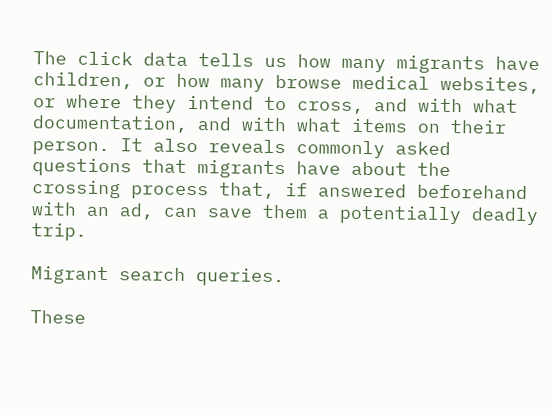The click data tells us how many migrants have children, or how many browse medical websites, or where they intend to cross, and with what documentation, and with what items on their person. It also reveals commonly asked questions that migrants have about the crossing process that, if answered beforehand with an ad, can save them a potentially deadly trip.

Migrant search queries.

These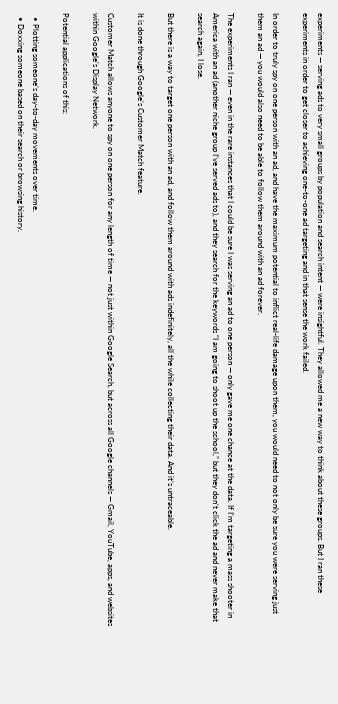experiments — serving ads to very small groups by population and search intent — were insightful. They allowed me a new way to think about these groups. But I ran these experiments in order to get closer to achieving one-to-one ad targeting and in that sense the work failed.

In order to truly spy on one person with an ad, and have the maximum potential to inflict real-life damage upon them, you would need to not only be sure you were serving just them an ad — you would also need to be able to follow them around with an ad forever.

The experiments I ran — even in the rare instances that I could be sure I was serving an ad to one person — only gave me one chance at the data. If I’m targeting a mass shooter in America with an ad (another niche group I’ve served ads to), and they search for the keywords “I am going to shoot up the school,” but they don’t click the ad and never make that search again, I lose.

But there is a way to target one person with an ad, and follow them around with ads indefinitely, all the while collecting their data. And it’s untraceable.

It is done through Google’s Customer Match feature.

Customer Match allows anyone to spy on one person for any length of time — not just within Google Search, but across all Google channels — Gmail, YouTube, apps, and websites within Google’s Display Network.

Potential applications of this:

  • Plotting someone’s day-to-day movements over time.
  • Doxxing someone based on their search or browsing history.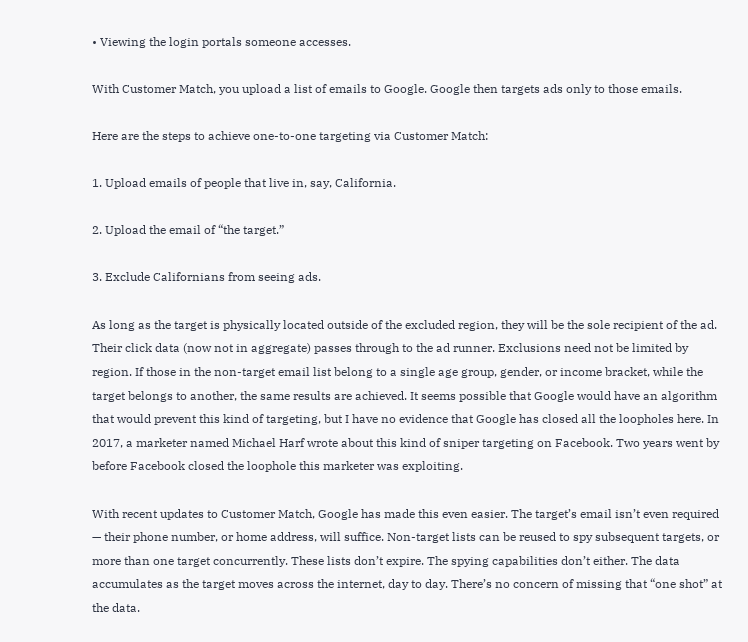• Viewing the login portals someone accesses.

With Customer Match, you upload a list of emails to Google. Google then targets ads only to those emails.

Here are the steps to achieve one-to-one targeting via Customer Match:

1. Upload emails of people that live in, say, California.

2. Upload the email of “the target.”

3. Exclude Californians from seeing ads.

As long as the target is physically located outside of the excluded region, they will be the sole recipient of the ad. Their click data (now not in aggregate) passes through to the ad runner. Exclusions need not be limited by region. If those in the non-target email list belong to a single age group, gender, or income bracket, while the target belongs to another, the same results are achieved. It seems possible that Google would have an algorithm that would prevent this kind of targeting, but I have no evidence that Google has closed all the loopholes here. In 2017, a marketer named Michael Harf wrote about this kind of sniper targeting on Facebook. Two years went by before Facebook closed the loophole this marketer was exploiting.

With recent updates to Customer Match, Google has made this even easier. The target’s email isn’t even required — their phone number, or home address, will suffice. Non-target lists can be reused to spy subsequent targets, or more than one target concurrently. These lists don’t expire. The spying capabilities don’t either. The data accumulates as the target moves across the internet, day to day. There’s no concern of missing that “one shot” at the data.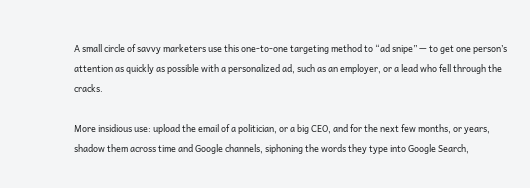A small circle of savvy marketers use this one-to-one targeting method to “ad snipe” — to get one person’s attention as quickly as possible with a personalized ad, such as an employer, or a lead who fell through the cracks.

More insidious use: upload the email of a politician, or a big CEO, and for the next few months, or years, shadow them across time and Google channels, siphoning the words they type into Google Search,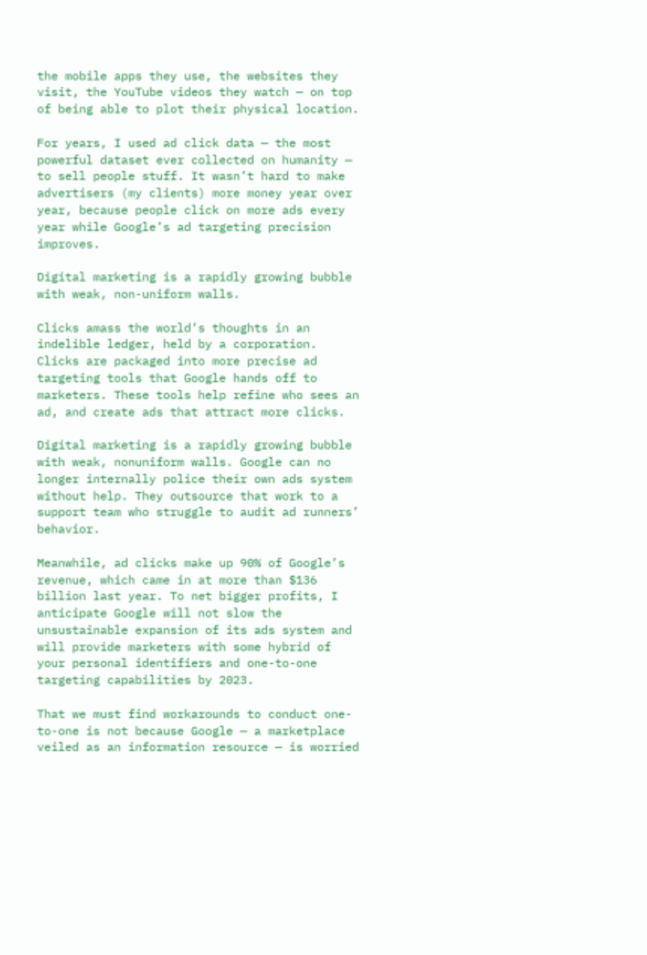the mobile apps they use, the websites they visit, the YouTube videos they watch — on top of being able to plot their physical location.

For years, I used ad click data — the most powerful dataset ever collected on humanity — to sell people stuff. It wasn’t hard to make advertisers (my clients) more money year over year, because people click on more ads every year while Google’s ad targeting precision improves.

Digital marketing is a rapidly growing bubble with weak, non-uniform walls.

Clicks amass the world’s thoughts in an indelible ledger, held by a corporation. Clicks are packaged into more precise ad targeting tools that Google hands off to marketers. These tools help refine who sees an ad, and create ads that attract more clicks.

Digital marketing is a rapidly growing bubble with weak, nonuniform walls. Google can no longer internally police their own ads system without help. They outsource that work to a support team who struggle to audit ad runners’ behavior.

Meanwhile, ad clicks make up 90% of Google’s revenue, which came in at more than $136 billion last year. To net bigger profits, I anticipate Google will not slow the unsustainable expansion of its ads system and will provide marketers with some hybrid of your personal identifiers and one-to-one targeting capabilities by 2023.

That we must find workarounds to conduct one-to-one is not because Google — a marketplace veiled as an information resource — is worried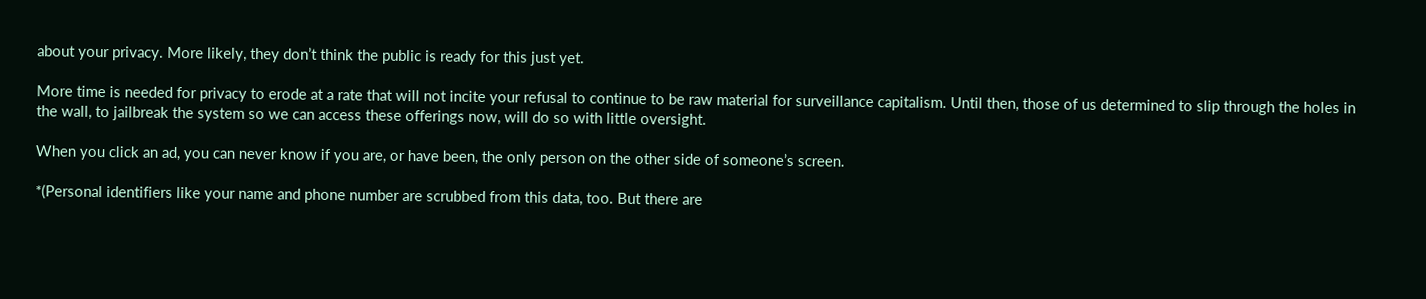about your privacy. More likely, they don’t think the public is ready for this just yet.

More time is needed for privacy to erode at a rate that will not incite your refusal to continue to be raw material for surveillance capitalism. Until then, those of us determined to slip through the holes in the wall, to jailbreak the system so we can access these offerings now, will do so with little oversight.

When you click an ad, you can never know if you are, or have been, the only person on the other side of someone’s screen.

*(Personal identifiers like your name and phone number are scrubbed from this data, too. But there are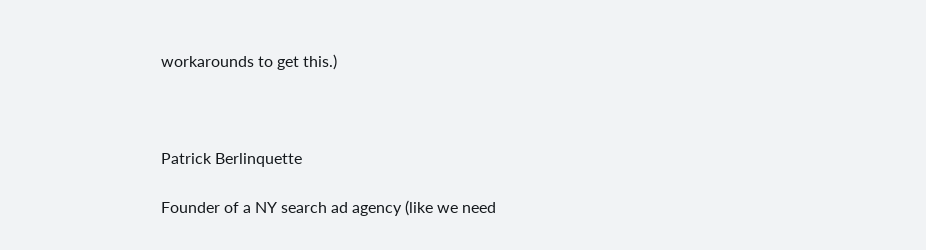workarounds to get this.)



Patrick Berlinquette

Founder of a NY search ad agency (like we need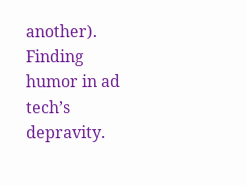another). Finding humor in ad tech’s depravity.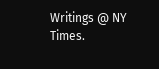Writings @ NY Times.